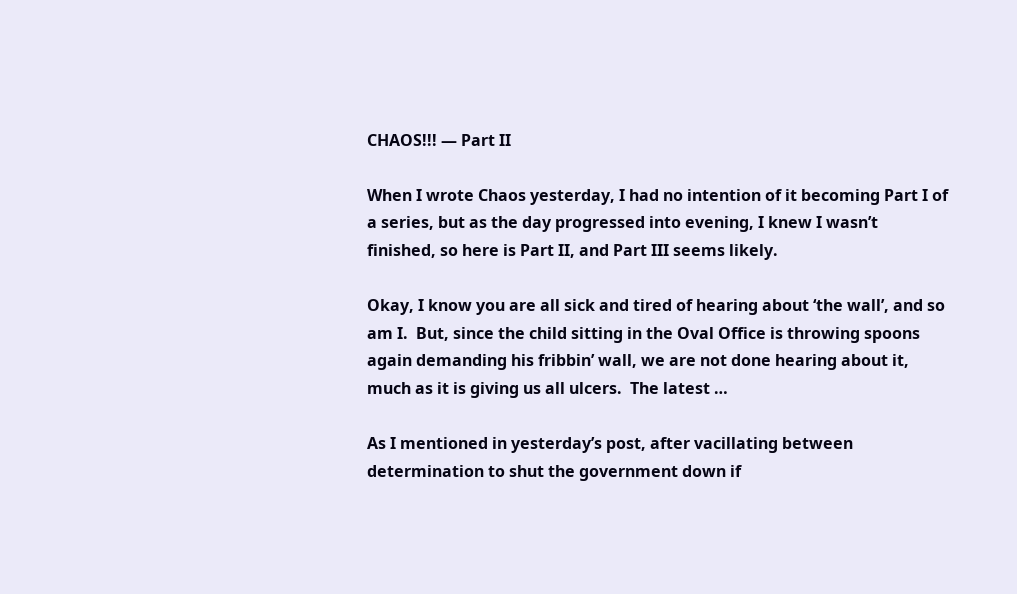CHAOS!!! — Part II

When I wrote Chaos yesterday, I had no intention of it becoming Part I of a series, but as the day progressed into evening, I knew I wasn’t finished, so here is Part II, and Part III seems likely.

Okay, I know you are all sick and tired of hearing about ‘the wall’, and so am I.  But, since the child sitting in the Oval Office is throwing spoons again demanding his fribbin’ wall, we are not done hearing about it, much as it is giving us all ulcers.  The latest …

As I mentioned in yesterday’s post, after vacillating between determination to shut the government down if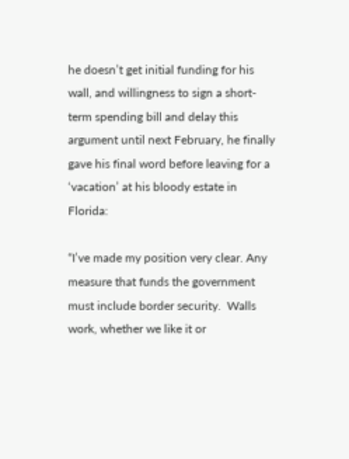he doesn’t get initial funding for his wall, and willingness to sign a short-term spending bill and delay this argument until next February, he finally gave his final word before leaving for a ‘vacation’ at his bloody estate in Florida:

“I’ve made my position very clear. Any measure that funds the government must include border security.  Walls work, whether we like it or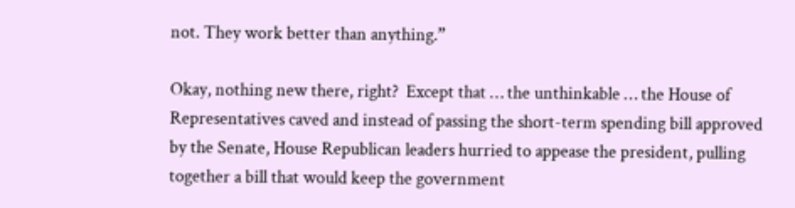not. They work better than anything.”

Okay, nothing new there, right?  Except that … the unthinkable … the House of Representatives caved and instead of passing the short-term spending bill approved by the Senate, House Republican leaders hurried to appease the president, pulling together a bill that would keep the government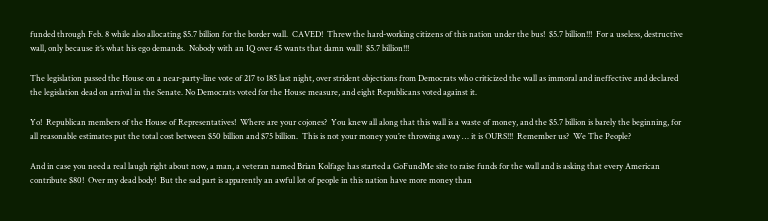funded through Feb. 8 while also allocating $5.7 billion for the border wall.  CAVED!  Threw the hard-working citizens of this nation under the bus!  $5.7 billion!!!  For a useless, destructive wall, only because it’s what his ego demands.  Nobody with an IQ over 45 wants that damn wall!  $5.7 billion!!!

The legislation passed the House on a near-party-line vote of 217 to 185 last night, over strident objections from Democrats who criticized the wall as immoral and ineffective and declared the legislation dead on arrival in the Senate. No Democrats voted for the House measure, and eight Republicans voted against it.

Yo!  Republican members of the House of Representatives!  Where are your cojones?  You knew all along that this wall is a waste of money, and the $5.7 billion is barely the beginning, for all reasonable estimates put the total cost between $50 billion and $75 billion.  This is not your money you’re throwing away … it is OURS!!!  Remember us?  We The People?

And in case you need a real laugh right about now, a man, a veteran named Brian Kolfage has started a GoFundMe site to raise funds for the wall and is asking that every American contribute $80!  Over my dead body!  But the sad part is apparently an awful lot of people in this nation have more money than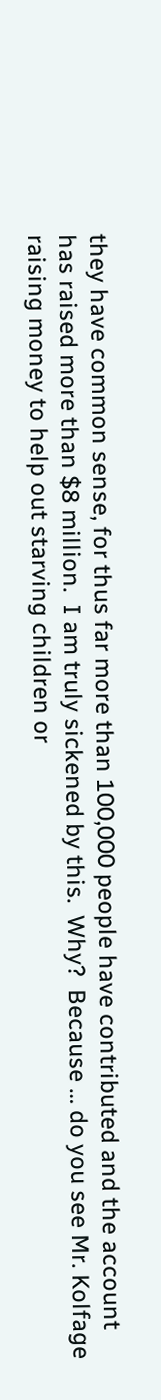they have common sense, for thus far more than 100,000 people have contributed and the account has raised more than $8 million.  I am truly sickened by this.  Why?  Because … do you see Mr. Kolfage raising money to help out starving children or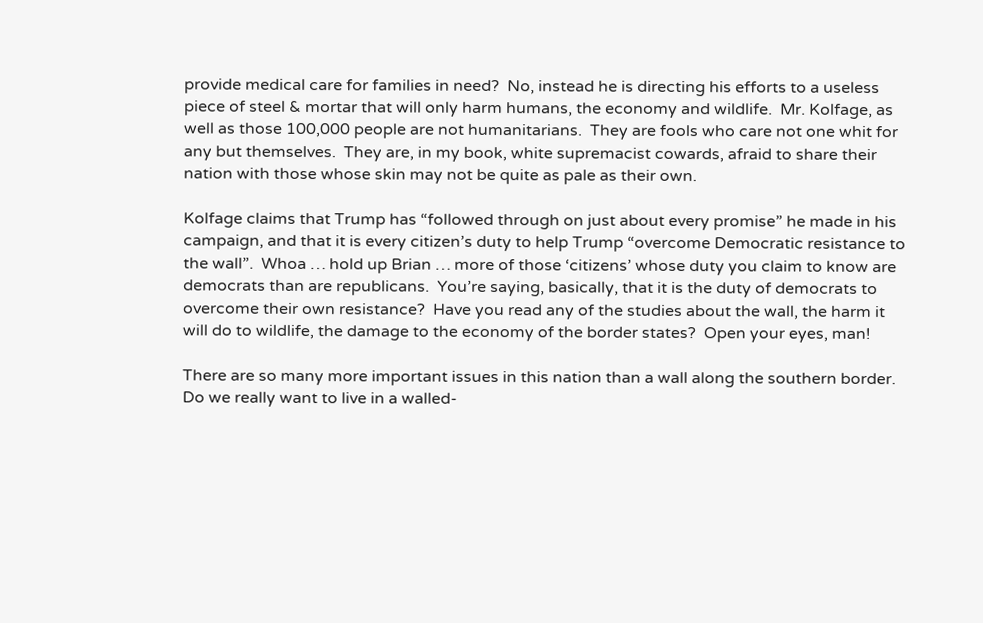provide medical care for families in need?  No, instead he is directing his efforts to a useless piece of steel & mortar that will only harm humans, the economy and wildlife.  Mr. Kolfage, as well as those 100,000 people are not humanitarians.  They are fools who care not one whit for any but themselves.  They are, in my book, white supremacist cowards, afraid to share their nation with those whose skin may not be quite as pale as their own.

Kolfage claims that Trump has “followed through on just about every promise” he made in his campaign, and that it is every citizen’s duty to help Trump “overcome Democratic resistance to the wall”.  Whoa … hold up Brian … more of those ‘citizens’ whose duty you claim to know are democrats than are republicans.  You’re saying, basically, that it is the duty of democrats to overcome their own resistance?  Have you read any of the studies about the wall, the harm it will do to wildlife, the damage to the economy of the border states?  Open your eyes, man!

There are so many more important issues in this nation than a wall along the southern border.  Do we really want to live in a walled-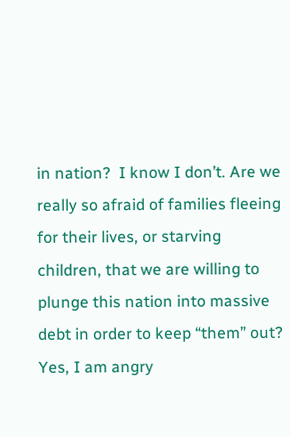in nation?  I know I don’t. Are we really so afraid of families fleeing for their lives, or starving children, that we are willing to plunge this nation into massive debt in order to keep “them” out?  Yes, I am angry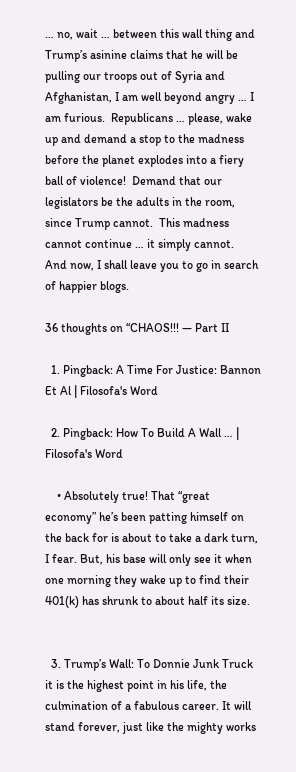… no, wait … between this wall thing and Trump’s asinine claims that he will be pulling our troops out of Syria and Afghanistan, I am well beyond angry … I am furious.  Republicans … please, wake up and demand a stop to the madness before the planet explodes into a fiery ball of violence!  Demand that our legislators be the adults in the room, since Trump cannot.  This madness cannot continue … it simply cannot.  And now, I shall leave you to go in search of happier blogs.

36 thoughts on “CHAOS!!! — Part II

  1. Pingback: A Time For Justice: Bannon Et Al | Filosofa's Word

  2. Pingback: How To Build A Wall … | Filosofa's Word

    • Absolutely true! That “great economy” he’s been patting himself on the back for is about to take a dark turn, I fear. But, his base will only see it when one morning they wake up to find their 401(k) has shrunk to about half its size.


  3. Trump’s Wall: To Donnie Junk Truck it is the highest point in his life, the culmination of a fabulous career. It will stand forever, just like the mighty works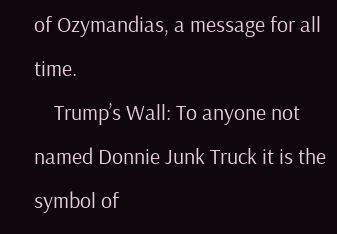of Ozymandias, a message for all time.
    Trump’s Wall: To anyone not named Donnie Junk Truck it is the symbol of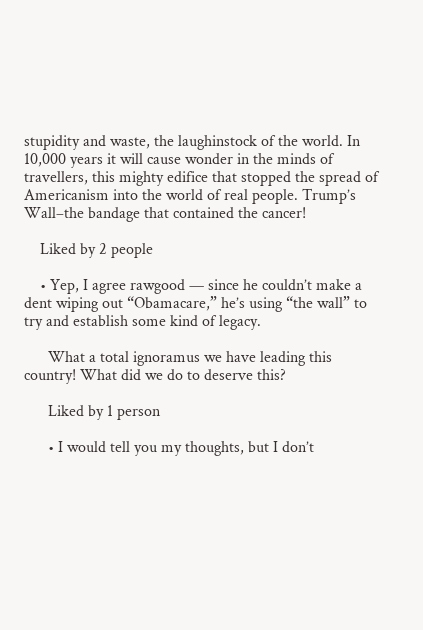stupidity and waste, the laughinstock of the world. In 10,000 years it will cause wonder in the minds of travellers, this mighty edifice that stopped the spread of Americanism into the world of real people. Trump’s Wall–the bandage that contained the cancer!

    Liked by 2 people

    • Yep, I agree rawgood — since he couldn’t make a dent wiping out “Obamacare,” he’s using “the wall” to try and establish some kind of legacy.

      What a total ignoramus we have leading this country! What did we do to deserve this?

      Liked by 1 person

      • I would tell you my thoughts, but I don’t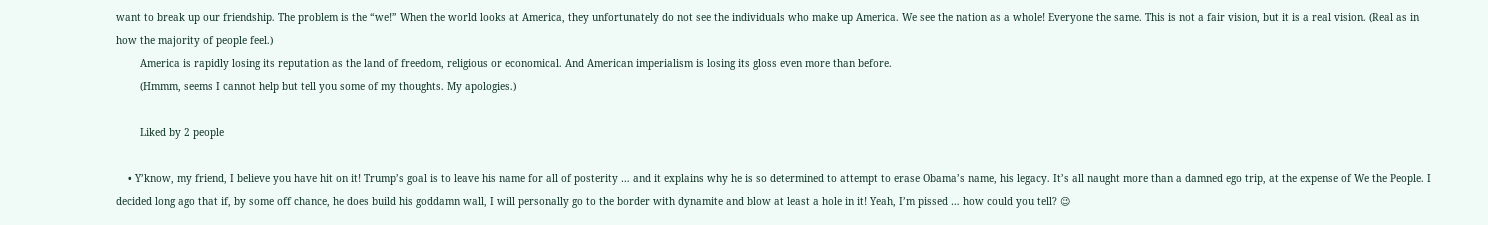want to break up our friendship. The problem is the “we!” When the world looks at America, they unfortunately do not see the individuals who make up America. We see the nation as a whole! Everyone the same. This is not a fair vision, but it is a real vision. (Real as in how the majority of people feel.)
        America is rapidly losing its reputation as the land of freedom, religious or economical. And American imperialism is losing its gloss even more than before.
        (Hmmm, seems I cannot help but tell you some of my thoughts. My apologies.)

        Liked by 2 people

    • Y’know, my friend, I believe you have hit on it! Trump’s goal is to leave his name for all of posterity … and it explains why he is so determined to attempt to erase Obama’s name, his legacy. It’s all naught more than a damned ego trip, at the expense of We the People. I decided long ago that if, by some off chance, he does build his goddamn wall, I will personally go to the border with dynamite and blow at least a hole in it! Yeah, I’m pissed … how could you tell? 😉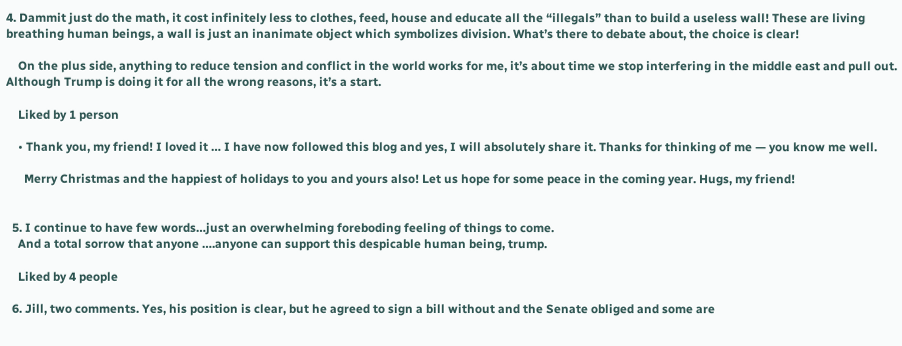4. Dammit just do the math, it cost infinitely less to clothes, feed, house and educate all the “illegals” than to build a useless wall! These are living breathing human beings, a wall is just an inanimate object which symbolizes division. What’s there to debate about, the choice is clear!

    On the plus side, anything to reduce tension and conflict in the world works for me, it’s about time we stop interfering in the middle east and pull out. Although Trump is doing it for all the wrong reasons, it’s a start.

    Liked by 1 person

    • Thank you, my friend! I loved it … I have now followed this blog and yes, I will absolutely share it. Thanks for thinking of me — you know me well.

      Merry Christmas and the happiest of holidays to you and yours also! Let us hope for some peace in the coming year. Hugs, my friend!


  5. I continue to have few words…just an overwhelming foreboding feeling of things to come.
    And a total sorrow that anyone ….anyone can support this despicable human being, trump.

    Liked by 4 people

  6. Jill, two comments. Yes, his position is clear, but he agreed to sign a bill without and the Senate obliged and some are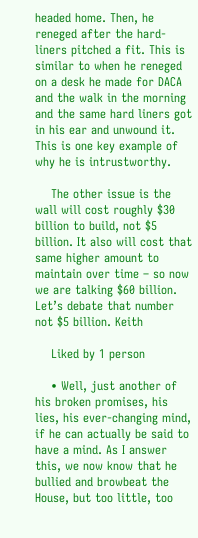headed home. Then, he reneged after the hard-liners pitched a fit. This is similar to when he reneged on a desk he made for DACA and the walk in the morning and the same hard liners got in his ear and unwound it. This is one key example of why he is intrustworthy.

    The other issue is the wall will cost roughly $30 billion to build, not $5 billion. It also will cost that same higher amount to maintain over time – so now we are talking $60 billion. Let’s debate that number not $5 billion. Keith

    Liked by 1 person

    • Well, just another of his broken promises, his lies, his ever-changing mind, if he can actually be said to have a mind. As I answer this, we now know that he bullied and browbeat the House, but too little, too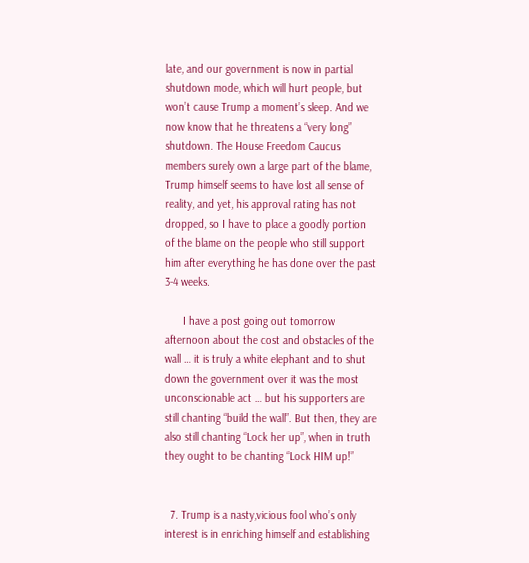late, and our government is now in partial shutdown mode, which will hurt people, but won’t cause Trump a moment’s sleep. And we now know that he threatens a “very long” shutdown. The House Freedom Caucus members surely own a large part of the blame, Trump himself seems to have lost all sense of reality, and yet, his approval rating has not dropped, so I have to place a goodly portion of the blame on the people who still support him after everything he has done over the past 3-4 weeks.

      I have a post going out tomorrow afternoon about the cost and obstacles of the wall … it is truly a white elephant and to shut down the government over it was the most unconscionable act … but his supporters are still chanting “build the wall”. But then, they are also still chanting “Lock her up”, when in truth they ought to be chanting “Lock HIM up!”


  7. Trump is a nasty,vicious fool who’s only interest is in enriching himself and establishing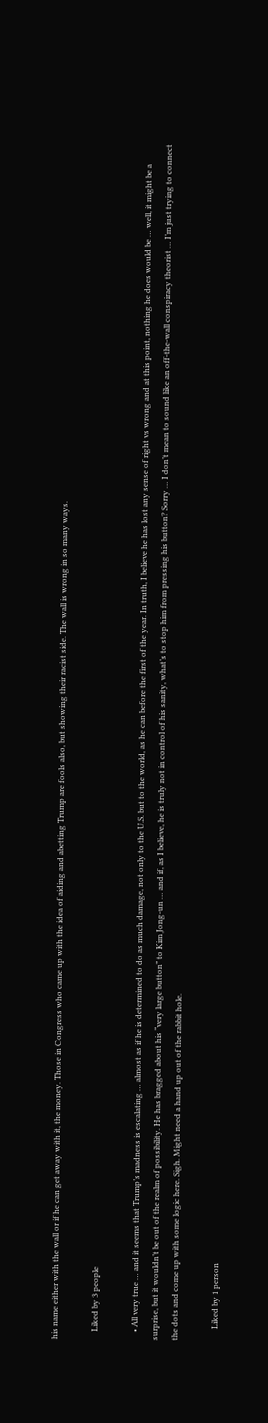his name either with the wall or if he can get away with it, the money. Those in Congress who came up with the idea of aiding and abetting Trump are fools also, but showing their racist side. The wall is wrong in so many ways.

    Liked by 3 people

    • All very true … and it seems that Trump’s madness is escalating … almost as if he is determined to do as much damage, not only to the U.S. but to the world, as he can before the first of the year. In truth, I believe he has lost any sense of right vs wrong and at this point, nothing he does would be … well, it might be a surprise, but it wouldn’t be out of the realm of possibility. He has bragged about his “very large button” to Kim Jong-un … and if, as I believe, he is truly not in control of his sanity, what’s to stop him from pressing his button? Sorry … I don’t mean to sound like an off-the-wall conspiracy theorist … I’m just trying to connect the dots and come up with some logic here. Sigh. Might need a hand up out of the rabbit hole.

      Liked by 1 person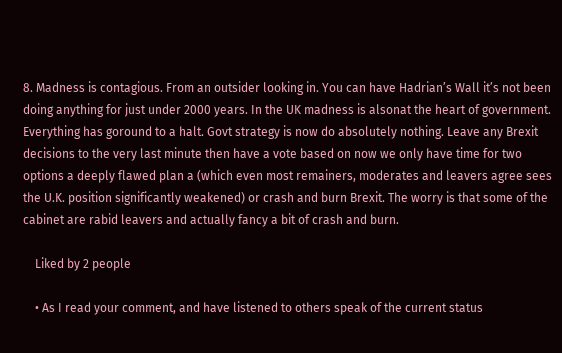8. Madness is contagious. From an outsider looking in. You can have Hadrian’s Wall it’s not been doing anything for just under 2000 years. In the UK madness is alsonat the heart of government. Everything has goround to a halt. Govt strategy is now do absolutely nothing. Leave any Brexit decisions to the very last minute then have a vote based on now we only have time for two options a deeply flawed plan a (which even most remainers, moderates and leavers agree sees the U.K. position significantly weakened) or crash and burn Brexit. The worry is that some of the cabinet are rabid leavers and actually fancy a bit of crash and burn.

    Liked by 2 people

    • As I read your comment, and have listened to others speak of the current status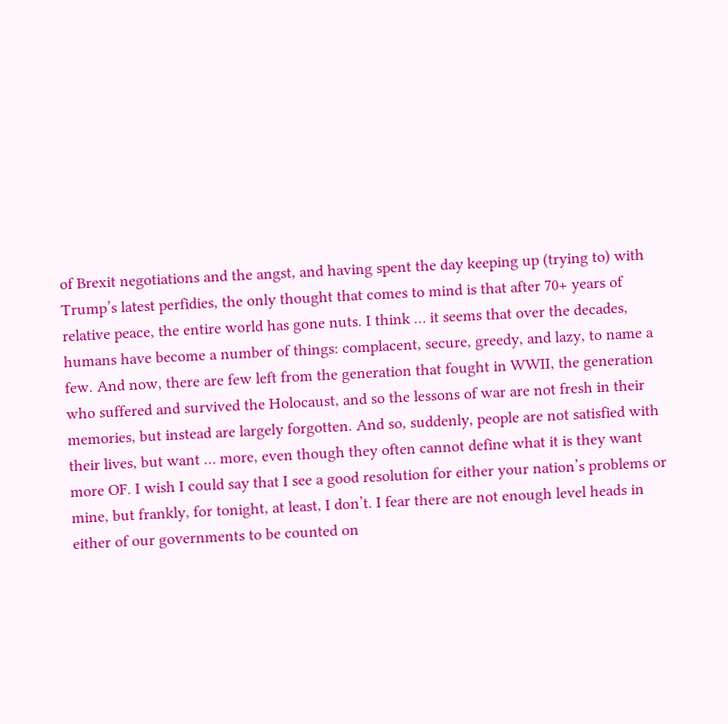of Brexit negotiations and the angst, and having spent the day keeping up (trying to) with Trump’s latest perfidies, the only thought that comes to mind is that after 70+ years of relative peace, the entire world has gone nuts. I think … it seems that over the decades, humans have become a number of things: complacent, secure, greedy, and lazy, to name a few. And now, there are few left from the generation that fought in WWII, the generation who suffered and survived the Holocaust, and so the lessons of war are not fresh in their memories, but instead are largely forgotten. And so, suddenly, people are not satisfied with their lives, but want … more, even though they often cannot define what it is they want more OF. I wish I could say that I see a good resolution for either your nation’s problems or mine, but frankly, for tonight, at least, I don’t. I fear there are not enough level heads in either of our governments to be counted on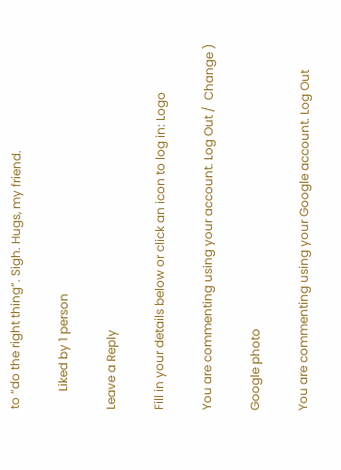to “do the right thing”. Sigh. Hugs, my friend.

      Liked by 1 person

Leave a Reply

Fill in your details below or click an icon to log in: Logo

You are commenting using your account. Log Out /  Change )

Google photo

You are commenting using your Google account. Log Out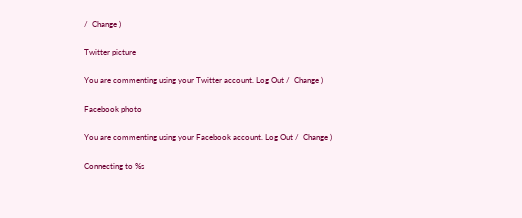/  Change )

Twitter picture

You are commenting using your Twitter account. Log Out /  Change )

Facebook photo

You are commenting using your Facebook account. Log Out /  Change )

Connecting to %s